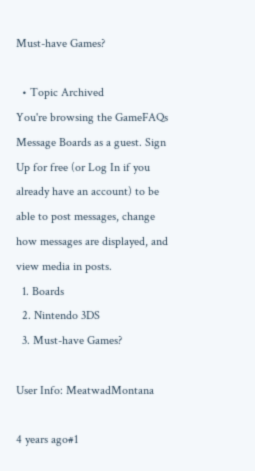Must-have Games?

  • Topic Archived
You're browsing the GameFAQs Message Boards as a guest. Sign Up for free (or Log In if you already have an account) to be able to post messages, change how messages are displayed, and view media in posts.
  1. Boards
  2. Nintendo 3DS
  3. Must-have Games?

User Info: MeatwadMontana

4 years ago#1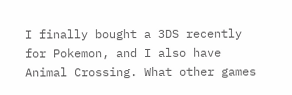I finally bought a 3DS recently for Pokemon, and I also have Animal Crossing. What other games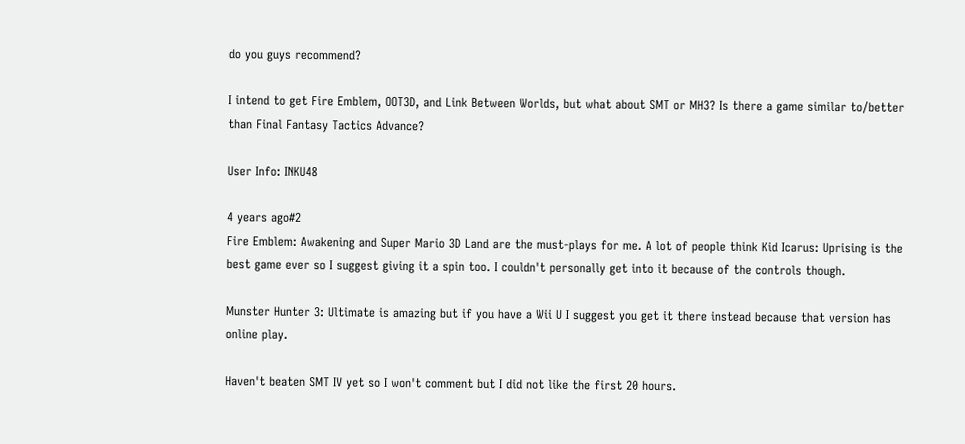do you guys recommend?

I intend to get Fire Emblem, OOT3D, and Link Between Worlds, but what about SMT or MH3? Is there a game similar to/better than Final Fantasy Tactics Advance?

User Info: INKU48

4 years ago#2
Fire Emblem: Awakening and Super Mario 3D Land are the must-plays for me. A lot of people think Kid Icarus: Uprising is the best game ever so I suggest giving it a spin too. I couldn't personally get into it because of the controls though.

Munster Hunter 3: Ultimate is amazing but if you have a Wii U I suggest you get it there instead because that version has online play.

Haven't beaten SMT IV yet so I won't comment but I did not like the first 20 hours.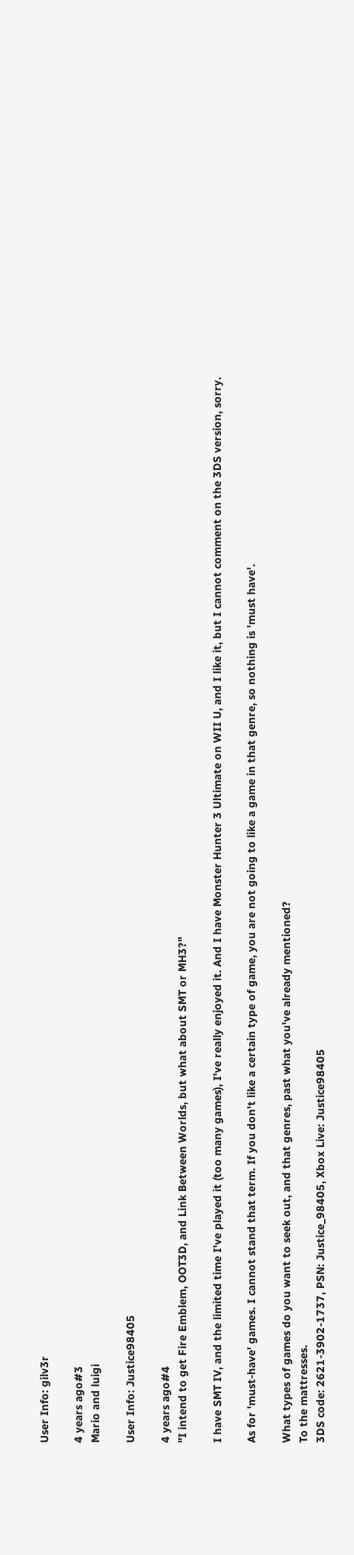User Info: gilv3r

4 years ago#3
Mario and luigi

User Info: Justice98405

4 years ago#4
"I intend to get Fire Emblem, OOT3D, and Link Between Worlds, but what about SMT or MH3?"

I have SMT IV, and the limited time I've played it (too many games), I've really enjoyed it. And I have Monster Hunter 3 Ultimate on WII U, and I like it, but I cannot comment on the 3DS version, sorry.

As for 'must-have' games. I cannot stand that term. If you don't like a certain type of game, you are not going to like a game in that genre, so nothing is 'must have'.

What types of games do you want to seek out, and that genres, past what you've already mentioned?
To the mattresses.
3DS code: 2621-3902-1737, PSN: Justice_98405, Xbox Live: Justice98405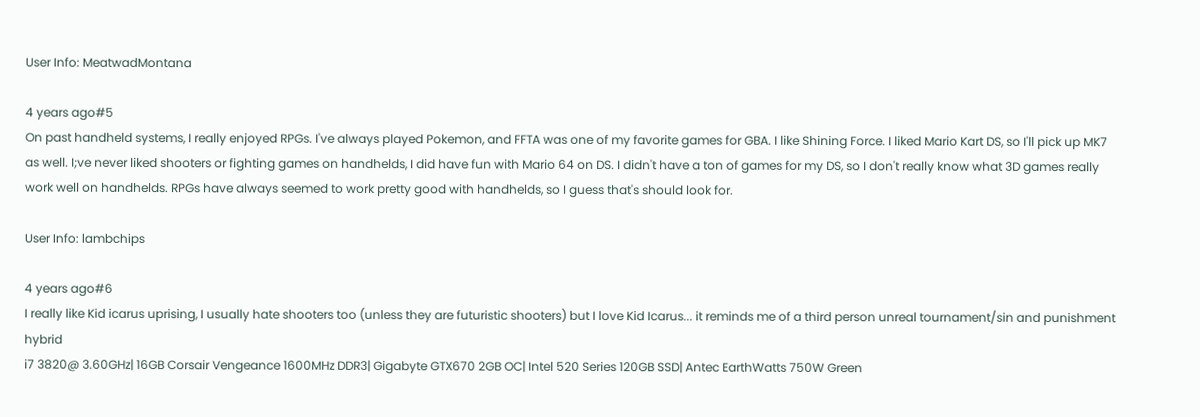User Info: MeatwadMontana

4 years ago#5
On past handheld systems, I really enjoyed RPGs. I've always played Pokemon, and FFTA was one of my favorite games for GBA. I like Shining Force. I liked Mario Kart DS, so I'll pick up MK7 as well. I;ve never liked shooters or fighting games on handhelds, I did have fun with Mario 64 on DS. I didn't have a ton of games for my DS, so I don't really know what 3D games really work well on handhelds. RPGs have always seemed to work pretty good with handhelds, so I guess that's should look for.

User Info: lambchips

4 years ago#6
I really like Kid icarus uprising, I usually hate shooters too (unless they are futuristic shooters) but I love Kid Icarus... it reminds me of a third person unreal tournament/sin and punishment hybrid
i7 3820@ 3.60GHz| 16GB Corsair Vengeance 1600MHz DDR3| Gigabyte GTX670 2GB OC| Intel 520 Series 120GB SSD| Antec EarthWatts 750W Green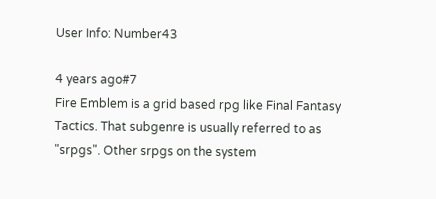User Info: Number43

4 years ago#7
Fire Emblem is a grid based rpg like Final Fantasy Tactics. That subgenre is usually referred to as "srpgs". Other srpgs on the system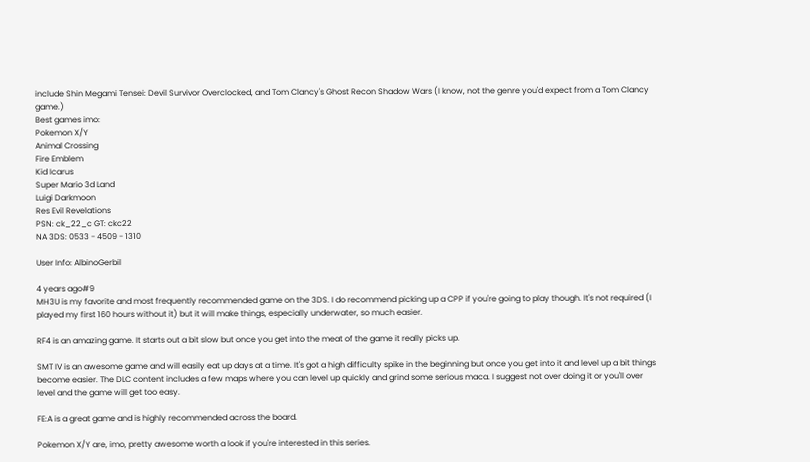include Shin Megami Tensei: Devil Survivor Overclocked, and Tom Clancy's Ghost Recon Shadow Wars (I know, not the genre you'd expect from a Tom Clancy game.)
Best games imo:
Pokemon X/Y
Animal Crossing
Fire Emblem
Kid Icarus
Super Mario 3d Land
Luigi Darkmoon
Res Evil Revelations
PSN: ck_22_c GT: ckc22
NA 3DS: 0533 - 4509 - 1310

User Info: AlbinoGerbil

4 years ago#9
MH3U is my favorite and most frequently recommended game on the 3DS. I do recommend picking up a CPP if you're going to play though. It's not required (I played my first 160 hours without it) but it will make things, especially underwater, so much easier.

RF4 is an amazing game. It starts out a bit slow but once you get into the meat of the game it really picks up.

SMT IV is an awesome game and will easily eat up days at a time. It's got a high difficulty spike in the beginning but once you get into it and level up a bit things become easier. The DLC content includes a few maps where you can level up quickly and grind some serious maca. I suggest not over doing it or you'll over level and the game will get too easy.

FE:A is a great game and is highly recommended across the board.

Pokemon X/Y are, imo, pretty awesome worth a look if you're interested in this series.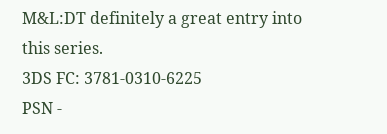M&L:DT definitely a great entry into this series.
3DS FC: 3781-0310-6225
PSN -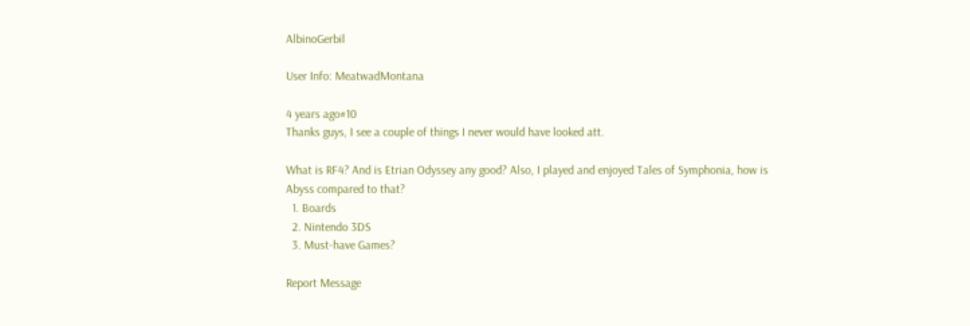AlbinoGerbil

User Info: MeatwadMontana

4 years ago#10
Thanks guys, I see a couple of things I never would have looked att.

What is RF4? And is Etrian Odyssey any good? Also, I played and enjoyed Tales of Symphonia, how is Abyss compared to that?
  1. Boards
  2. Nintendo 3DS
  3. Must-have Games?

Report Message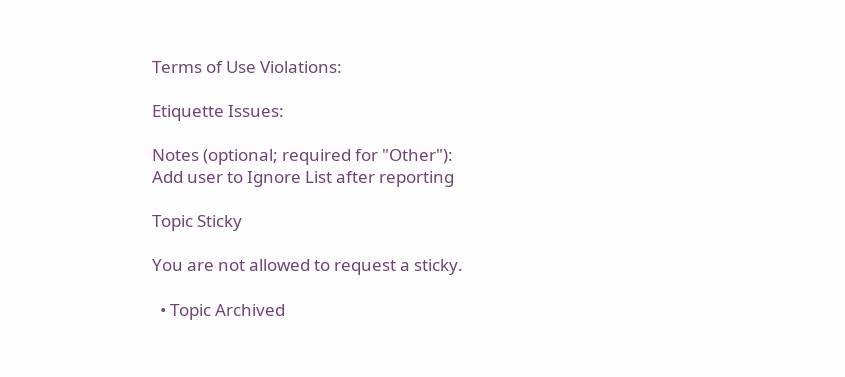Terms of Use Violations:

Etiquette Issues:

Notes (optional; required for "Other"):
Add user to Ignore List after reporting

Topic Sticky

You are not allowed to request a sticky.

  • Topic Archived